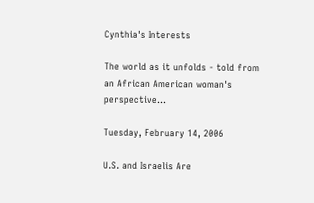Cynthia's Interests

The world as it unfolds - told from an African American woman's perspective...

Tuesday, February 14, 2006

U.S. and Israelis Are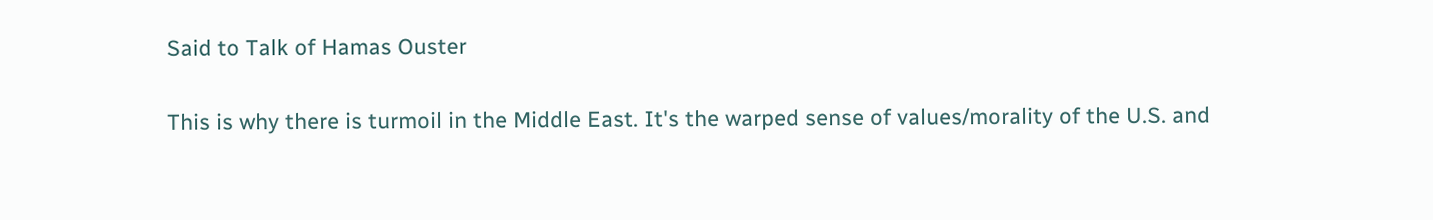Said to Talk of Hamas Ouster

This is why there is turmoil in the Middle East. It's the warped sense of values/morality of the U.S. and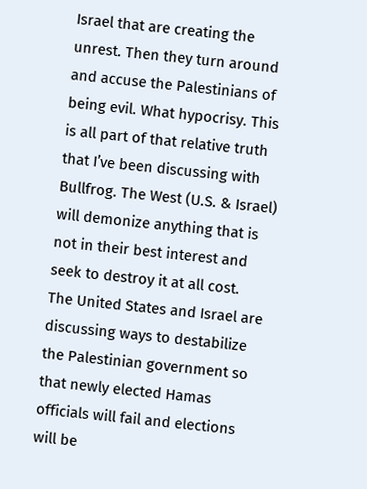Israel that are creating the unrest. Then they turn around and accuse the Palestinians of being evil. What hypocrisy. This is all part of that relative truth that I’ve been discussing with Bullfrog. The West (U.S. & Israel) will demonize anything that is not in their best interest and seek to destroy it at all cost.
The United States and Israel are discussing ways to destabilize the Palestinian government so that newly elected Hamas officials will fail and elections will be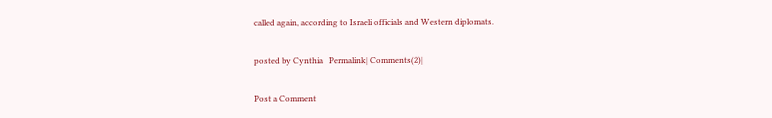called again, according to Israeli officials and Western diplomats.

posted by Cynthia   Permalink| Comments(2)|

Post a Comment